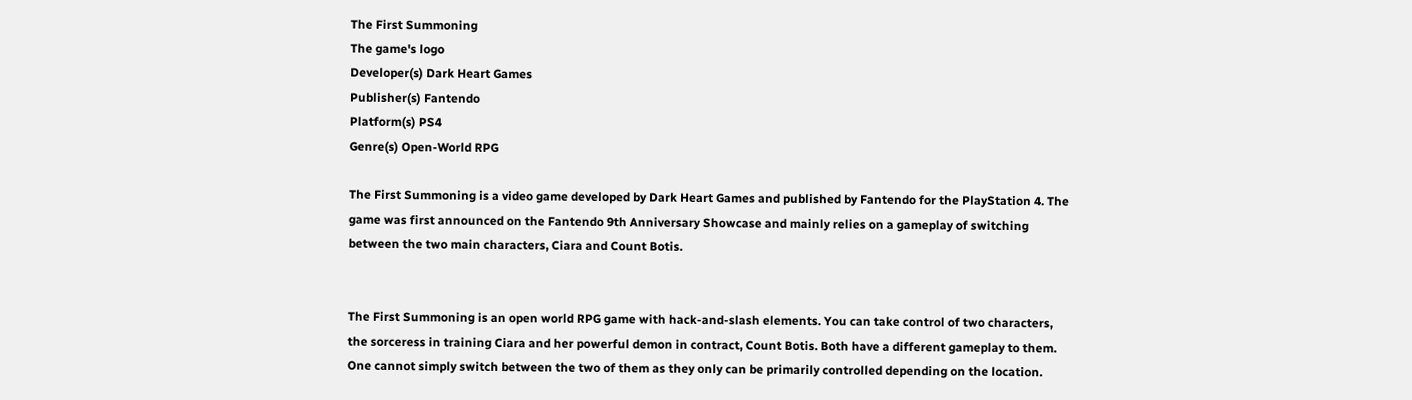The First Summoning
The game's logo
Developer(s) Dark Heart Games
Publisher(s) Fantendo
Platform(s) PS4
Genre(s) Open-World RPG

The First Summoning is a video game developed by Dark Heart Games and published by Fantendo for the PlayStation 4. The game was first announced on the Fantendo 9th Anniversary Showcase and mainly relies on a gameplay of switching between the two main characters, Ciara and Count Botis.


The First Summoning is an open world RPG game with hack-and-slash elements. You can take control of two characters, the sorceress in training Ciara and her powerful demon in contract, Count Botis. Both have a different gameplay to them. One cannot simply switch between the two of them as they only can be primarily controlled depending on the location.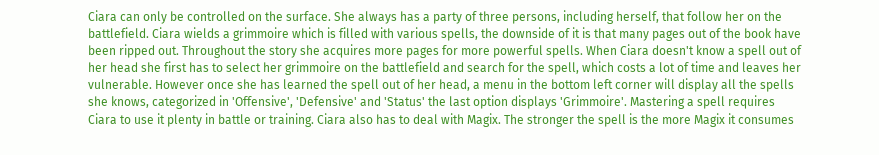Ciara can only be controlled on the surface. She always has a party of three persons, including herself, that follow her on the battlefield. Ciara wields a grimmoire which is filled with various spells, the downside of it is that many pages out of the book have been ripped out. Throughout the story she acquires more pages for more powerful spells. When Ciara doesn't know a spell out of her head she first has to select her grimmoire on the battlefield and search for the spell, which costs a lot of time and leaves her vulnerable. However once she has learned the spell out of her head, a menu in the bottom left corner will display all the spells she knows, categorized in 'Offensive', 'Defensive' and 'Status' the last option displays 'Grimmoire'. Mastering a spell requires Ciara to use it plenty in battle or training. Ciara also has to deal with Magix. The stronger the spell is the more Magix it consumes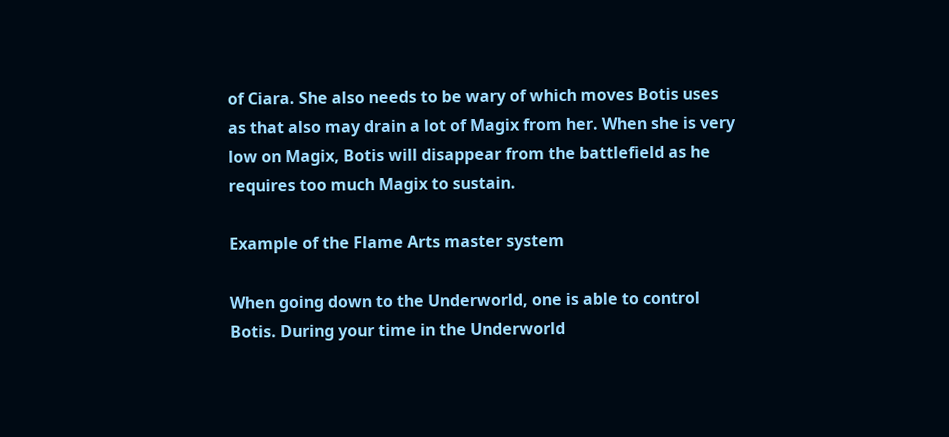of Ciara. She also needs to be wary of which moves Botis uses as that also may drain a lot of Magix from her. When she is very low on Magix, Botis will disappear from the battlefield as he requires too much Magix to sustain.

Example of the Flame Arts master system

When going down to the Underworld, one is able to control Botis. During your time in the Underworld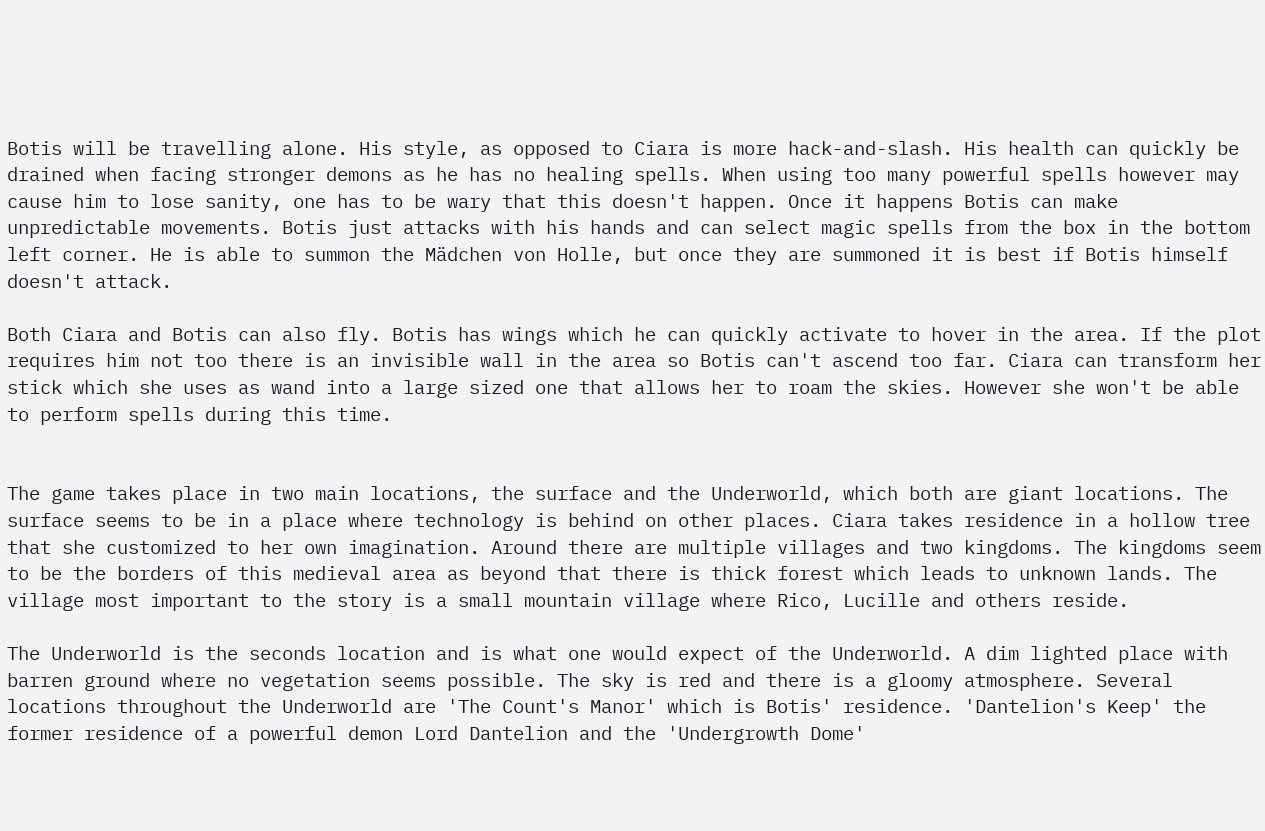Botis will be travelling alone. His style, as opposed to Ciara is more hack-and-slash. His health can quickly be drained when facing stronger demons as he has no healing spells. When using too many powerful spells however may cause him to lose sanity, one has to be wary that this doesn't happen. Once it happens Botis can make unpredictable movements. Botis just attacks with his hands and can select magic spells from the box in the bottom left corner. He is able to summon the Mädchen von Holle, but once they are summoned it is best if Botis himself doesn't attack.

Both Ciara and Botis can also fly. Botis has wings which he can quickly activate to hover in the area. If the plot requires him not too there is an invisible wall in the area so Botis can't ascend too far. Ciara can transform her stick which she uses as wand into a large sized one that allows her to roam the skies. However she won't be able to perform spells during this time.


The game takes place in two main locations, the surface and the Underworld, which both are giant locations. The surface seems to be in a place where technology is behind on other places. Ciara takes residence in a hollow tree that she customized to her own imagination. Around there are multiple villages and two kingdoms. The kingdoms seem to be the borders of this medieval area as beyond that there is thick forest which leads to unknown lands. The village most important to the story is a small mountain village where Rico, Lucille and others reside.

The Underworld is the seconds location and is what one would expect of the Underworld. A dim lighted place with barren ground where no vegetation seems possible. The sky is red and there is a gloomy atmosphere. Several locations throughout the Underworld are 'The Count's Manor' which is Botis' residence. 'Dantelion's Keep' the former residence of a powerful demon Lord Dantelion and the 'Undergrowth Dome'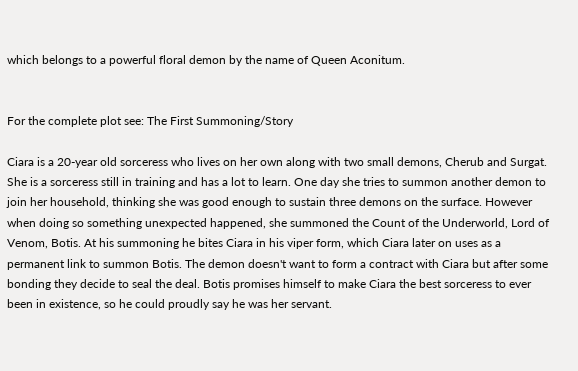which belongs to a powerful floral demon by the name of Queen Aconitum.


For the complete plot see: The First Summoning/Story

Ciara is a 20-year old sorceress who lives on her own along with two small demons, Cherub and Surgat. She is a sorceress still in training and has a lot to learn. One day she tries to summon another demon to join her household, thinking she was good enough to sustain three demons on the surface. However when doing so something unexpected happened, she summoned the Count of the Underworld, Lord of Venom, Botis. At his summoning he bites Ciara in his viper form, which Ciara later on uses as a permanent link to summon Botis. The demon doesn't want to form a contract with Ciara but after some bonding they decide to seal the deal. Botis promises himself to make Ciara the best sorceress to ever been in existence, so he could proudly say he was her servant.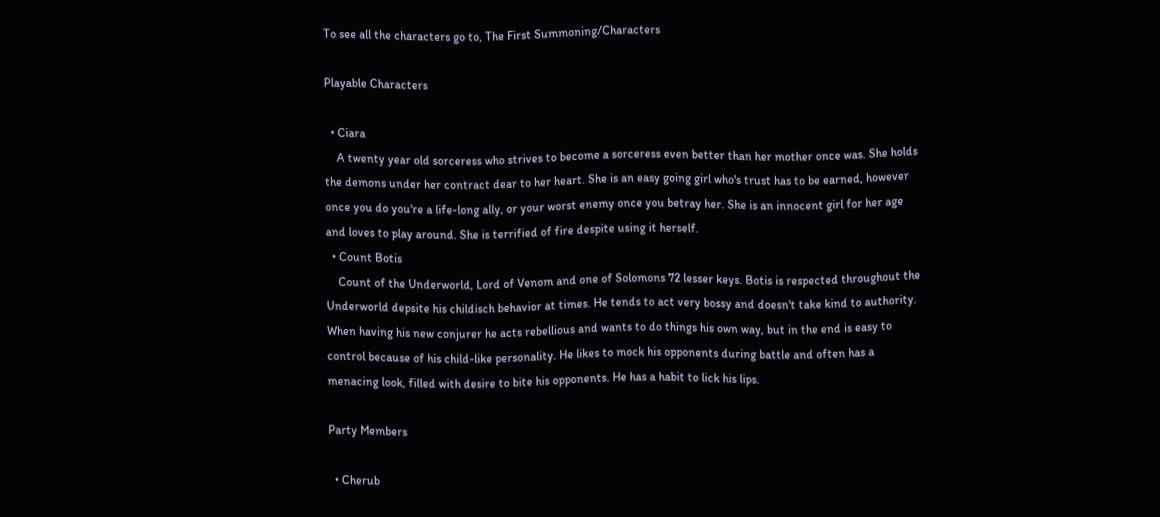To see all the characters go to, The First Summoning/Characters

Playable Characters

  • Ciara
    A twenty year old sorceress who strives to become a sorceress even better than her mother once was. She holds the demons under her contract dear to her heart. She is an easy going girl who's trust has to be earned, however once you do you're a life-long ally, or your worst enemy once you betray her. She is an innocent girl for her age and loves to play around. She is terrified of fire despite using it herself.
  • Count Botis
    Count of the Underworld, Lord of Venom and one of Solomons 72 lesser keys. Botis is respected throughout the Underworld depsite his childisch behavior at times. He tends to act very bossy and doesn't take kind to authority. When having his new conjurer he acts rebellious and wants to do things his own way, but in the end is easy to control because of his child-like personality. He likes to mock his opponents during battle and often has a menacing look, filled with desire to bite his opponents. He has a habit to lick his lips.

Party Members

  • Cherub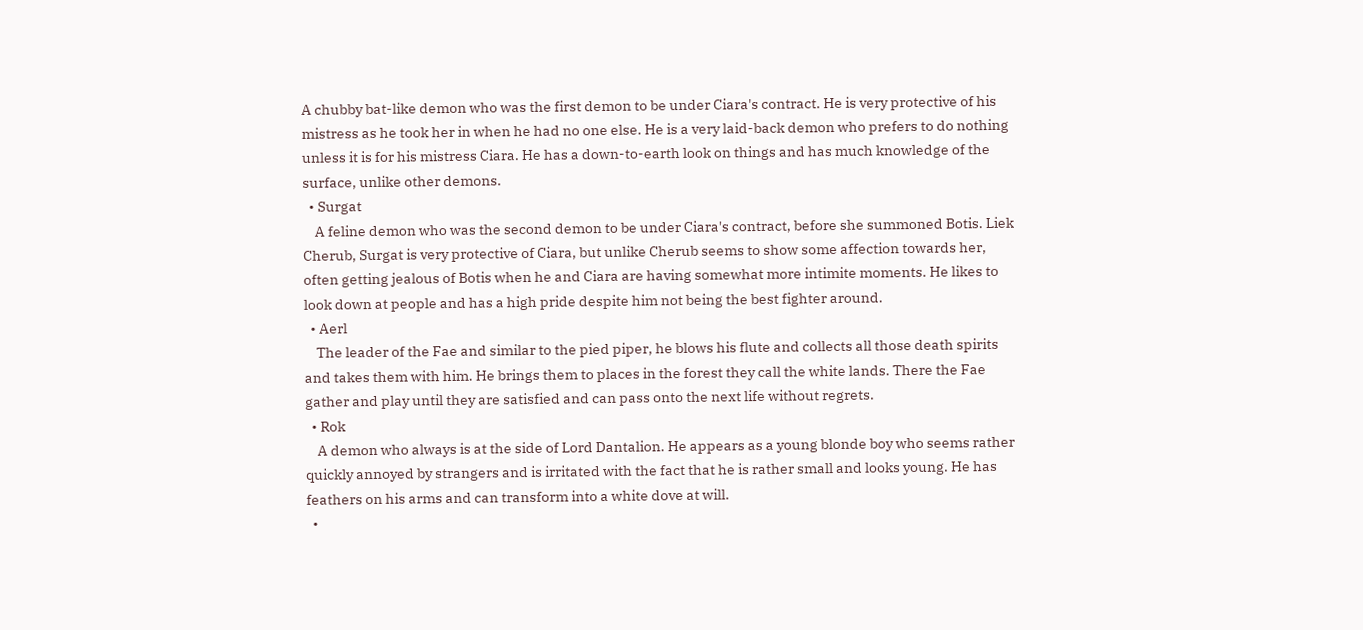A chubby bat-like demon who was the first demon to be under Ciara's contract. He is very protective of his mistress as he took her in when he had no one else. He is a very laid-back demon who prefers to do nothing unless it is for his mistress Ciara. He has a down-to-earth look on things and has much knowledge of the surface, unlike other demons.
  • Surgat
    A feline demon who was the second demon to be under Ciara's contract, before she summoned Botis. Liek Cherub, Surgat is very protective of Ciara, but unlike Cherub seems to show some affection towards her, often getting jealous of Botis when he and Ciara are having somewhat more intimite moments. He likes to look down at people and has a high pride despite him not being the best fighter around.
  • Aerl
    The leader of the Fae and similar to the pied piper, he blows his flute and collects all those death spirits and takes them with him. He brings them to places in the forest they call the white lands. There the Fae gather and play until they are satisfied and can pass onto the next life without regrets.
  • Rok
    A demon who always is at the side of Lord Dantalion. He appears as a young blonde boy who seems rather quickly annoyed by strangers and is irritated with the fact that he is rather small and looks young. He has feathers on his arms and can transform into a white dove at will.
  •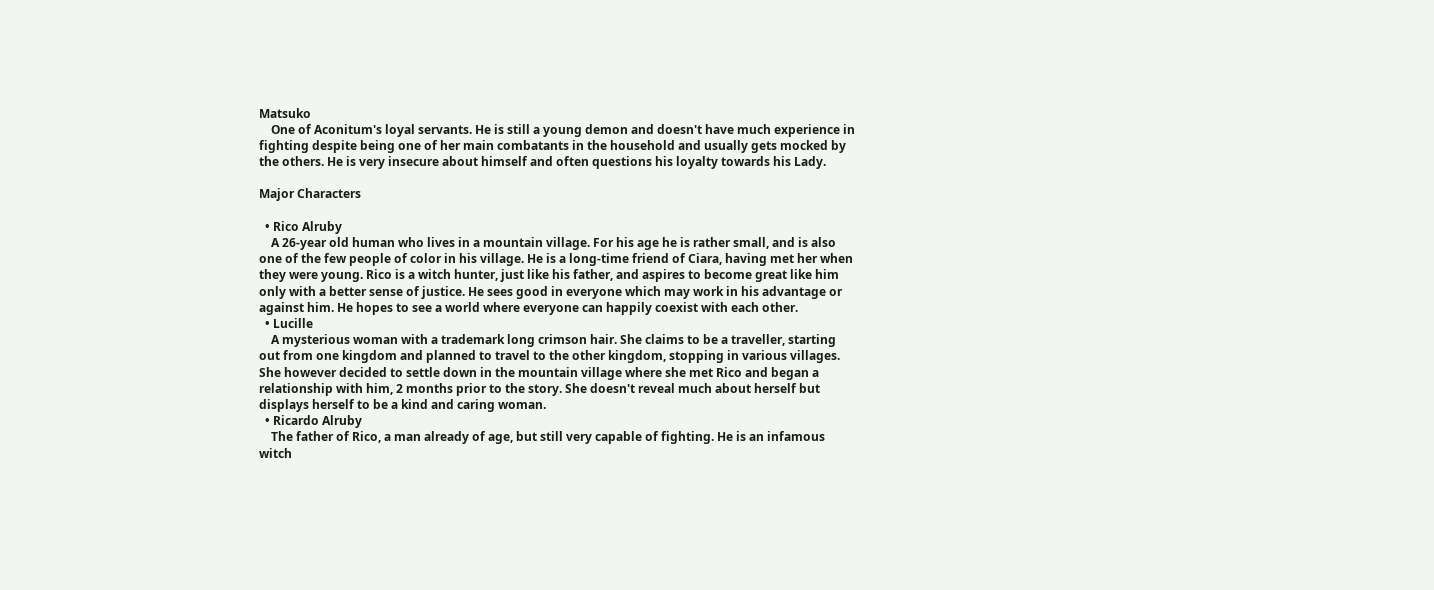Matsuko
    One of Aconitum's loyal servants. He is still a young demon and doesn't have much experience in fighting despite being one of her main combatants in the household and usually gets mocked by the others. He is very insecure about himself and often questions his loyalty towards his Lady.

Major Characters

  • Rico Alruby
    A 26-year old human who lives in a mountain village. For his age he is rather small, and is also one of the few people of color in his village. He is a long-time friend of Ciara, having met her when they were young. Rico is a witch hunter, just like his father, and aspires to become great like him only with a better sense of justice. He sees good in everyone which may work in his advantage or against him. He hopes to see a world where everyone can happily coexist with each other.
  • Lucille
    A mysterious woman with a trademark long crimson hair. She claims to be a traveller, starting out from one kingdom and planned to travel to the other kingdom, stopping in various villages. She however decided to settle down in the mountain village where she met Rico and began a relationship with him, 2 months prior to the story. She doesn't reveal much about herself but displays herself to be a kind and caring woman.
  • Ricardo Alruby
    The father of Rico, a man already of age, but still very capable of fighting. He is an infamous witch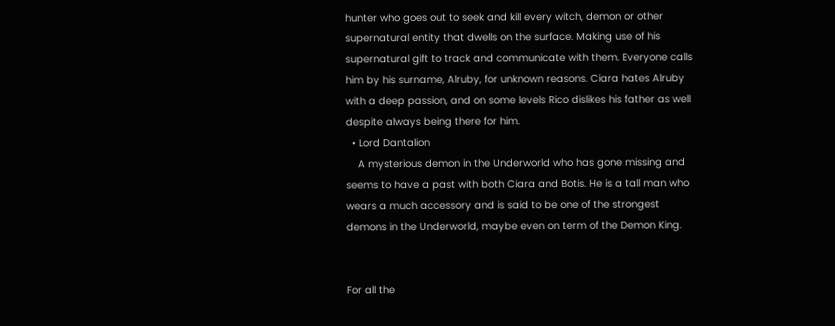hunter who goes out to seek and kill every witch, demon or other supernatural entity that dwells on the surface. Making use of his supernatural gift to track and communicate with them. Everyone calls him by his surname, Alruby, for unknown reasons. Ciara hates Alruby with a deep passion, and on some levels Rico dislikes his father as well despite always being there for him.
  • Lord Dantalion
    A mysterious demon in the Underworld who has gone missing and seems to have a past with both Ciara and Botis. He is a tall man who wears a much accessory and is said to be one of the strongest demons in the Underworld, maybe even on term of the Demon King.


For all the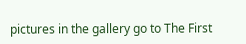pictures in the gallery go to The First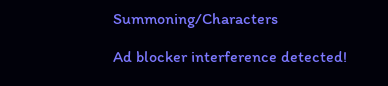Summoning/Characters

Ad blocker interference detected!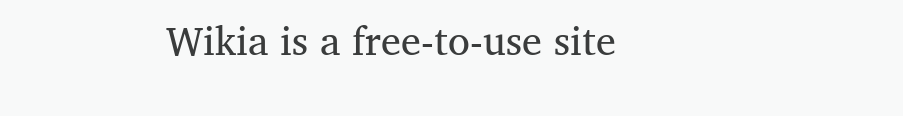Wikia is a free-to-use site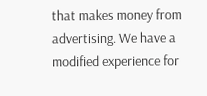that makes money from advertising. We have a modified experience for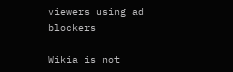viewers using ad blockers

Wikia is not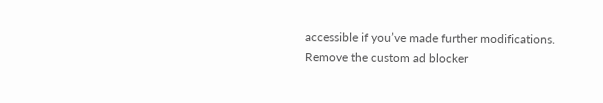accessible if you’ve made further modifications. Remove the custom ad blocker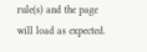rule(s) and the page will load as expected.